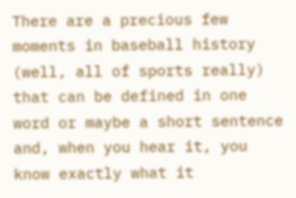There are a precious few moments in baseball history (well, all of sports really) that can be defined in one word or maybe a short sentence and, when you hear it, you know exactly what it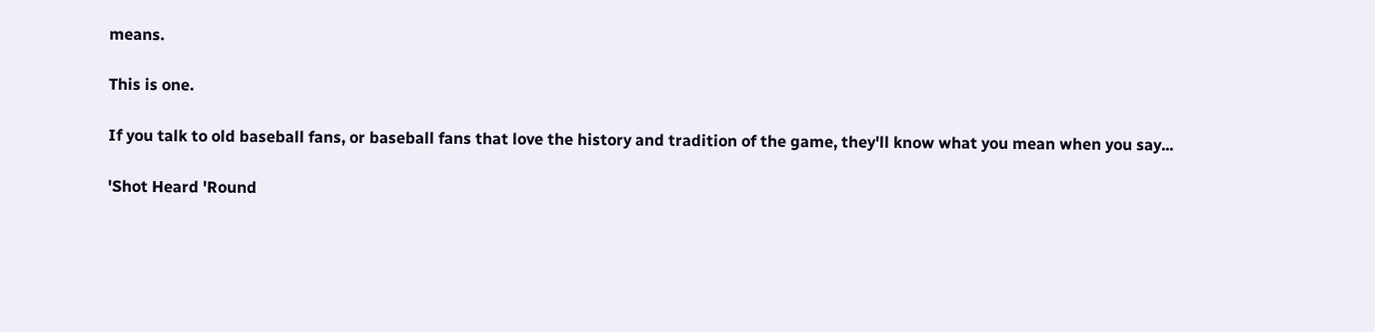means.

This is one.

If you talk to old baseball fans, or baseball fans that love the history and tradition of the game, they'll know what you mean when you say...

'Shot Heard 'Round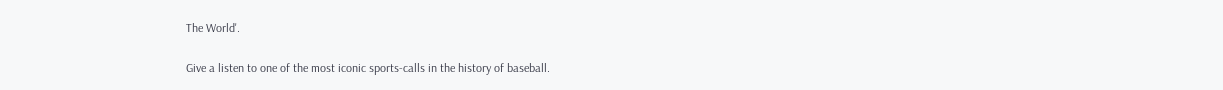The World'.

Give a listen to one of the most iconic sports-calls in the history of baseball.